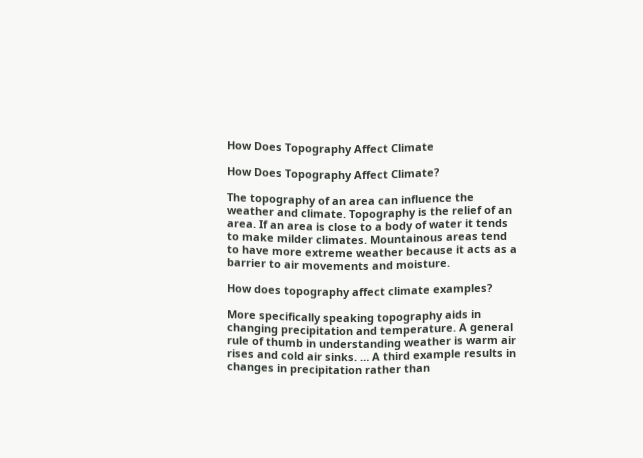How Does Topography Affect Climate

How Does Topography Affect Climate?

The topography of an area can influence the weather and climate. Topography is the relief of an area. If an area is close to a body of water it tends to make milder climates. Mountainous areas tend to have more extreme weather because it acts as a barrier to air movements and moisture.

How does topography affect climate examples?

More specifically speaking topography aids in changing precipitation and temperature. A general rule of thumb in understanding weather is warm air rises and cold air sinks. … A third example results in changes in precipitation rather than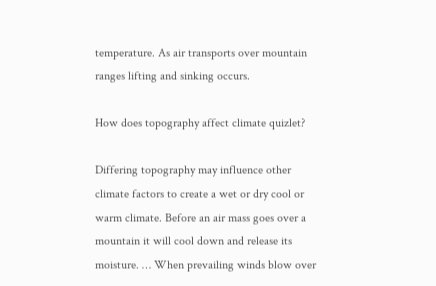temperature. As air transports over mountain ranges lifting and sinking occurs.

How does topography affect climate quizlet?

Differing topography may influence other climate factors to create a wet or dry cool or warm climate. Before an air mass goes over a mountain it will cool down and release its moisture. … When prevailing winds blow over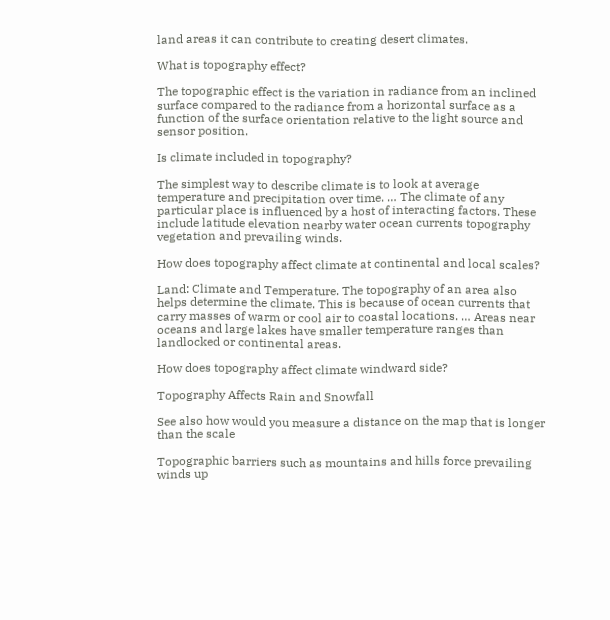land areas it can contribute to creating desert climates.

What is topography effect?

The topographic effect is the variation in radiance from an inclined surface compared to the radiance from a horizontal surface as a function of the surface orientation relative to the light source and sensor position.

Is climate included in topography?

The simplest way to describe climate is to look at average temperature and precipitation over time. … The climate of any particular place is influenced by a host of interacting factors. These include latitude elevation nearby water ocean currents topography vegetation and prevailing winds.

How does topography affect climate at continental and local scales?

Land: Climate and Temperature. The topography of an area also helps determine the climate. This is because of ocean currents that carry masses of warm or cool air to coastal locations. … Areas near oceans and large lakes have smaller temperature ranges than landlocked or continental areas.

How does topography affect climate windward side?

Topography Affects Rain and Snowfall

See also how would you measure a distance on the map that is longer than the scale

Topographic barriers such as mountains and hills force prevailing winds up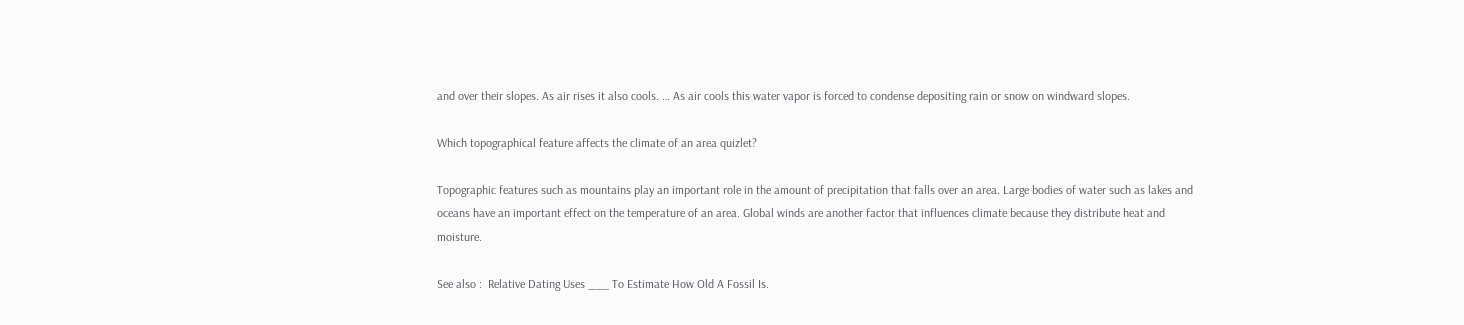and over their slopes. As air rises it also cools. … As air cools this water vapor is forced to condense depositing rain or snow on windward slopes.

Which topographical feature affects the climate of an area quizlet?

Topographic features such as mountains play an important role in the amount of precipitation that falls over an area. Large bodies of water such as lakes and oceans have an important effect on the temperature of an area. Global winds are another factor that influences climate because they distribute heat and moisture.

See also :  Relative Dating Uses ___ To Estimate How Old A Fossil Is.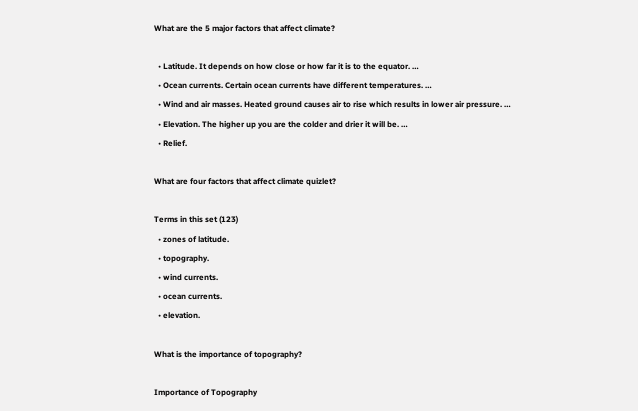What are the 5 major factors that affect climate?

  • Latitude. It depends on how close or how far it is to the equator. …
  • Ocean currents. Certain ocean currents have different temperatures. …
  • Wind and air masses. Heated ground causes air to rise which results in lower air pressure. …
  • Elevation. The higher up you are the colder and drier it will be. …
  • Relief.

What are four factors that affect climate quizlet?

Terms in this set (123)
  • zones of latitude.
  • topography.
  • wind currents.
  • ocean currents.
  • elevation.

What is the importance of topography?

Importance of Topography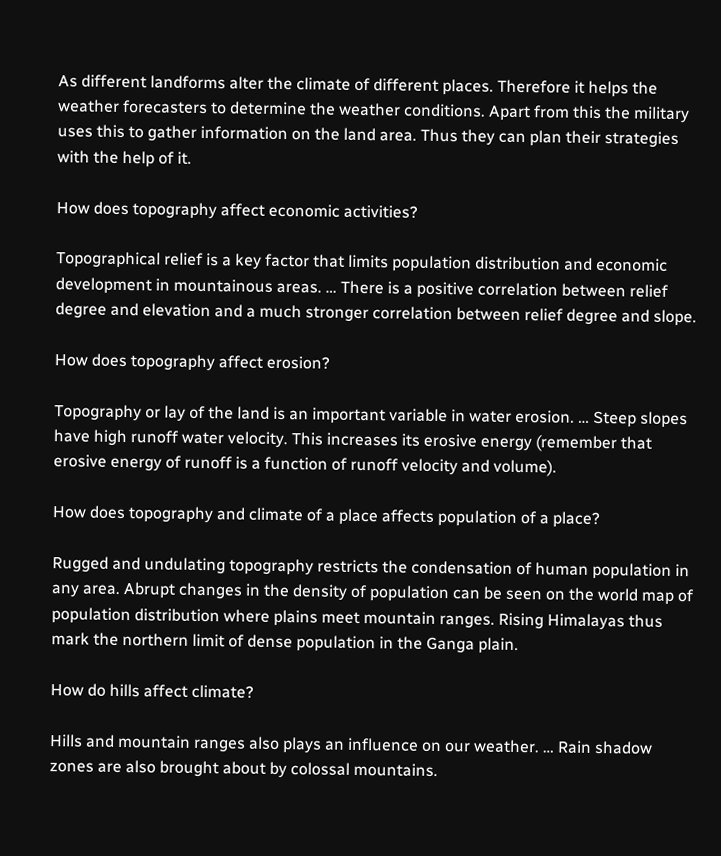As different landforms alter the climate of different places. Therefore it helps the weather forecasters to determine the weather conditions. Apart from this the military uses this to gather information on the land area. Thus they can plan their strategies with the help of it.

How does topography affect economic activities?

Topographical relief is a key factor that limits population distribution and economic development in mountainous areas. … There is a positive correlation between relief degree and elevation and a much stronger correlation between relief degree and slope.

How does topography affect erosion?

Topography or lay of the land is an important variable in water erosion. … Steep slopes have high runoff water velocity. This increases its erosive energy (remember that erosive energy of runoff is a function of runoff velocity and volume).

How does topography and climate of a place affects population of a place?

Rugged and undulating topography restricts the condensation of human population in any area. Abrupt changes in the density of population can be seen on the world map of population distribution where plains meet mountain ranges. Rising Himalayas thus mark the northern limit of dense population in the Ganga plain.

How do hills affect climate?

Hills and mountain ranges also plays an influence on our weather. … Rain shadow zones are also brought about by colossal mountains.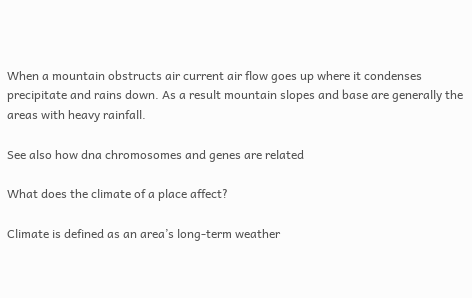When a mountain obstructs air current air flow goes up where it condenses precipitate and rains down. As a result mountain slopes and base are generally the areas with heavy rainfall.

See also how dna chromosomes and genes are related

What does the climate of a place affect?

Climate is defined as an area’s long-term weather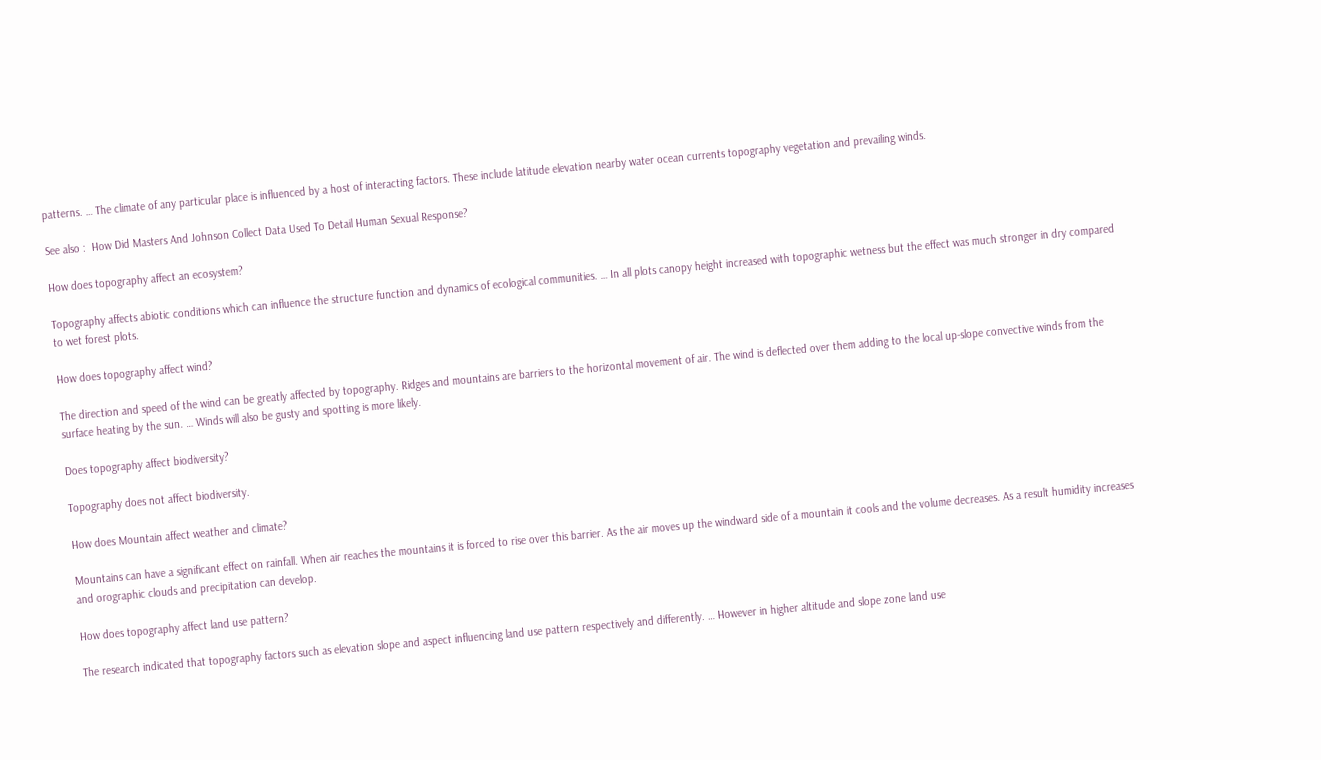patterns. … The climate of any particular place is influenced by a host of interacting factors. These include latitude elevation nearby water ocean currents topography vegetation and prevailing winds.

See also :  How Did Masters And Johnson Collect Data Used To Detail Human Sexual Response?

How does topography affect an ecosystem?

Topography affects abiotic conditions which can influence the structure function and dynamics of ecological communities. … In all plots canopy height increased with topographic wetness but the effect was much stronger in dry compared to wet forest plots.

How does topography affect wind?

The direction and speed of the wind can be greatly affected by topography. Ridges and mountains are barriers to the horizontal movement of air. The wind is deflected over them adding to the local up-slope convective winds from the surface heating by the sun. … Winds will also be gusty and spotting is more likely.

Does topography affect biodiversity?

Topography does not affect biodiversity.

How does Mountain affect weather and climate?

Mountains can have a significant effect on rainfall. When air reaches the mountains it is forced to rise over this barrier. As the air moves up the windward side of a mountain it cools and the volume decreases. As a result humidity increases and orographic clouds and precipitation can develop.

How does topography affect land use pattern?

The research indicated that topography factors such as elevation slope and aspect influencing land use pattern respectively and differently. … However in higher altitude and slope zone land use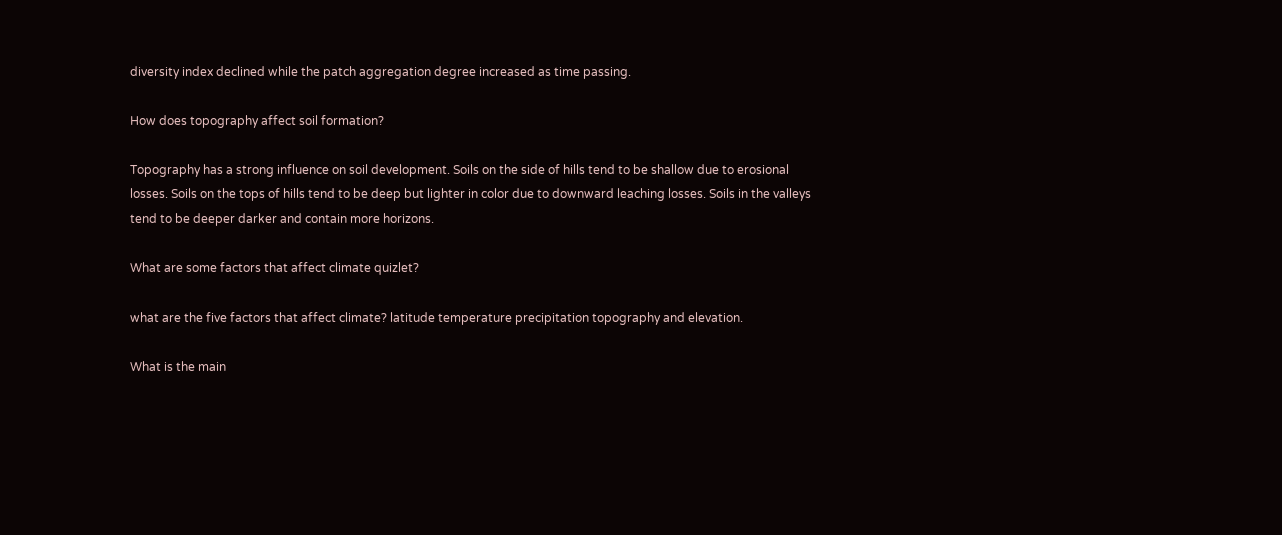diversity index declined while the patch aggregation degree increased as time passing.

How does topography affect soil formation?

Topography has a strong influence on soil development. Soils on the side of hills tend to be shallow due to erosional losses. Soils on the tops of hills tend to be deep but lighter in color due to downward leaching losses. Soils in the valleys tend to be deeper darker and contain more horizons.

What are some factors that affect climate quizlet?

what are the five factors that affect climate? latitude temperature precipitation topography and elevation.

What is the main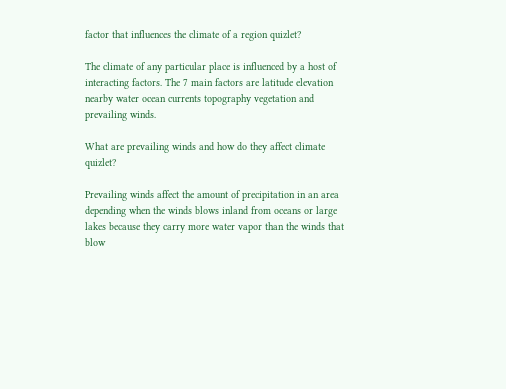factor that influences the climate of a region quizlet?

The climate of any particular place is influenced by a host of interacting factors. The 7 main factors are latitude elevation nearby water ocean currents topography vegetation and prevailing winds.

What are prevailing winds and how do they affect climate quizlet?

Prevailing winds affect the amount of precipitation in an area depending when the winds blows inland from oceans or large lakes because they carry more water vapor than the winds that blow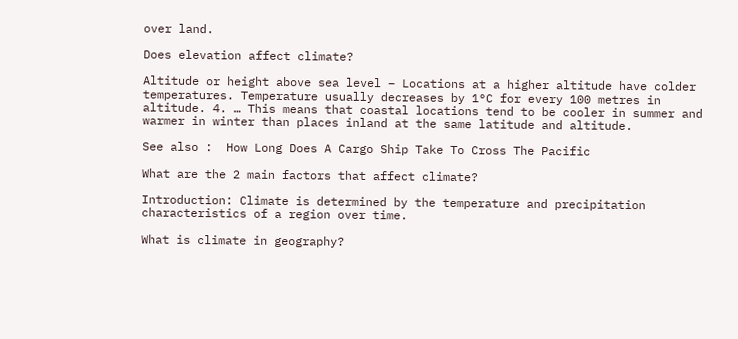over land.

Does elevation affect climate?

Altitude or height above sea level – Locations at a higher altitude have colder temperatures. Temperature usually decreases by 1°C for every 100 metres in altitude. 4. … This means that coastal locations tend to be cooler in summer and warmer in winter than places inland at the same latitude and altitude.

See also :  How Long Does A Cargo Ship Take To Cross The Pacific

What are the 2 main factors that affect climate?

Introduction: Climate is determined by the temperature and precipitation characteristics of a region over time.

What is climate in geography?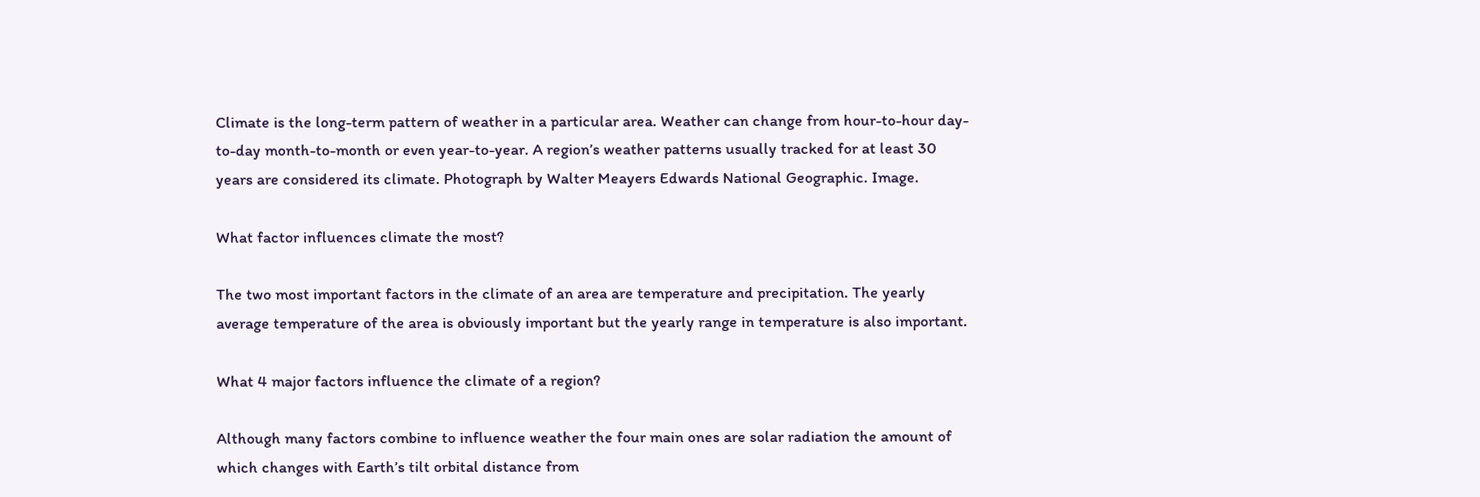Climate is the long-term pattern of weather in a particular area. Weather can change from hour-to-hour day-to-day month-to-month or even year-to-year. A region’s weather patterns usually tracked for at least 30 years are considered its climate. Photograph by Walter Meayers Edwards National Geographic. Image.

What factor influences climate the most?

The two most important factors in the climate of an area are temperature and precipitation. The yearly average temperature of the area is obviously important but the yearly range in temperature is also important.

What 4 major factors influence the climate of a region?

Although many factors combine to influence weather the four main ones are solar radiation the amount of which changes with Earth’s tilt orbital distance from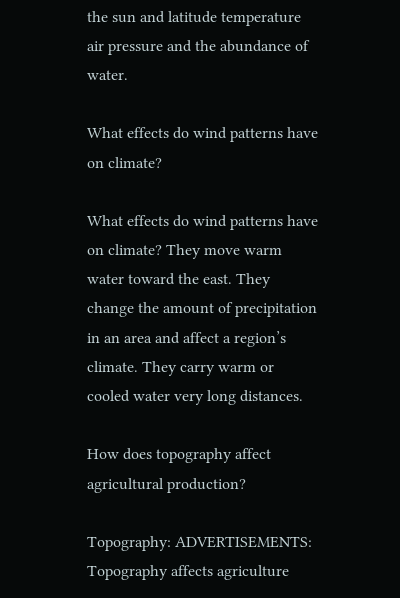the sun and latitude temperature air pressure and the abundance of water.

What effects do wind patterns have on climate?

What effects do wind patterns have on climate? They move warm water toward the east. They change the amount of precipitation in an area and affect a region’s climate. They carry warm or cooled water very long distances.

How does topography affect agricultural production?

Topography: ADVERTISEMENTS: Topography affects agriculture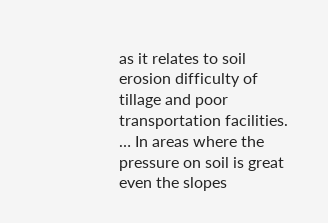as it relates to soil erosion difficulty of tillage and poor transportation facilities. … In areas where the pressure on soil is great even the slopes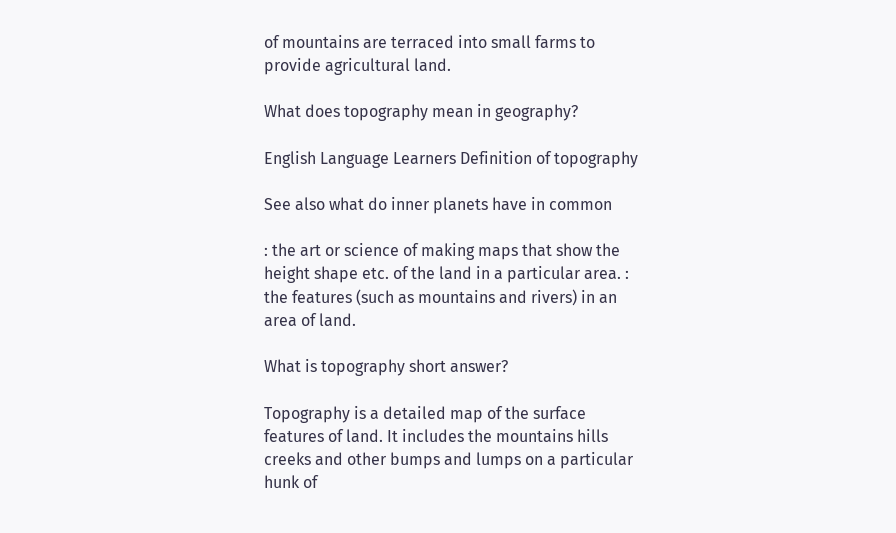of mountains are terraced into small farms to provide agricultural land.

What does topography mean in geography?

English Language Learners Definition of topography

See also what do inner planets have in common

: the art or science of making maps that show the height shape etc. of the land in a particular area. : the features (such as mountains and rivers) in an area of land.

What is topography short answer?

Topography is a detailed map of the surface features of land. It includes the mountains hills creeks and other bumps and lumps on a particular hunk of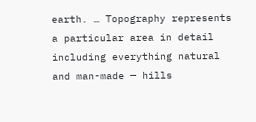earth. … Topography represents a particular area in detail including everything natural and man-made — hills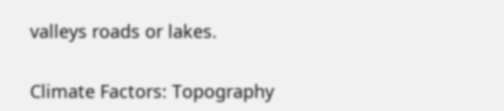valleys roads or lakes.


Climate Factors: Topography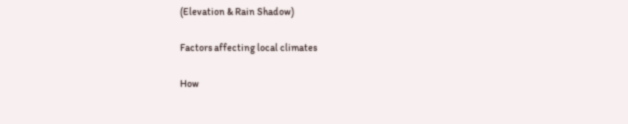(Elevation & Rain Shadow)

Factors affecting local climates

How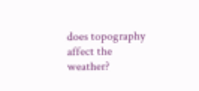does topography affect the weather?